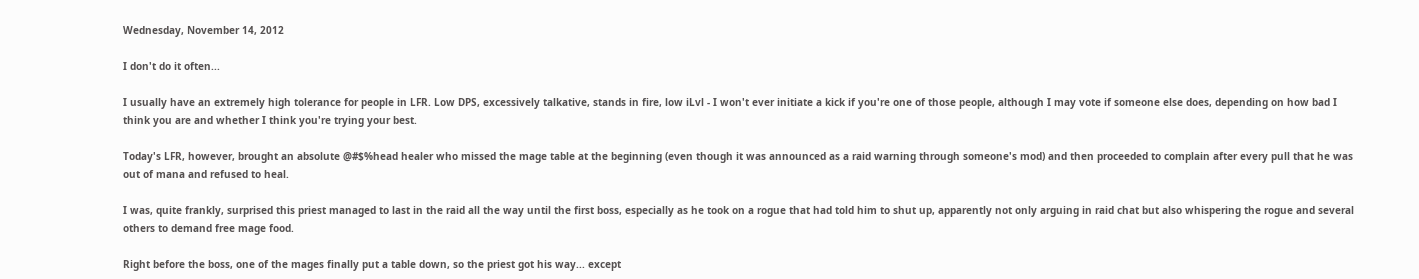Wednesday, November 14, 2012

I don't do it often...

I usually have an extremely high tolerance for people in LFR. Low DPS, excessively talkative, stands in fire, low iLvl - I won't ever initiate a kick if you're one of those people, although I may vote if someone else does, depending on how bad I think you are and whether I think you're trying your best.

Today's LFR, however, brought an absolute @#$%head healer who missed the mage table at the beginning (even though it was announced as a raid warning through someone's mod) and then proceeded to complain after every pull that he was out of mana and refused to heal.

I was, quite frankly, surprised this priest managed to last in the raid all the way until the first boss, especially as he took on a rogue that had told him to shut up, apparently not only arguing in raid chat but also whispering the rogue and several others to demand free mage food.

Right before the boss, one of the mages finally put a table down, so the priest got his way... except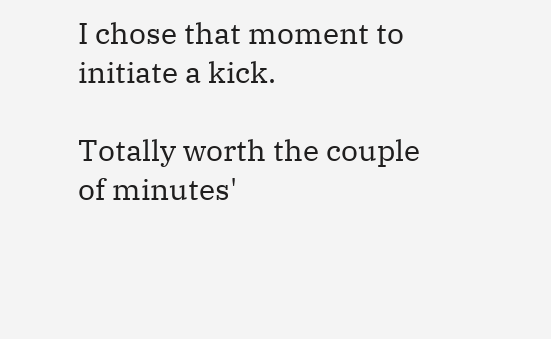I chose that moment to initiate a kick.

Totally worth the couple of minutes'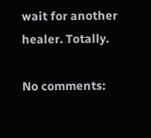wait for another healer. Totally.

No comments: